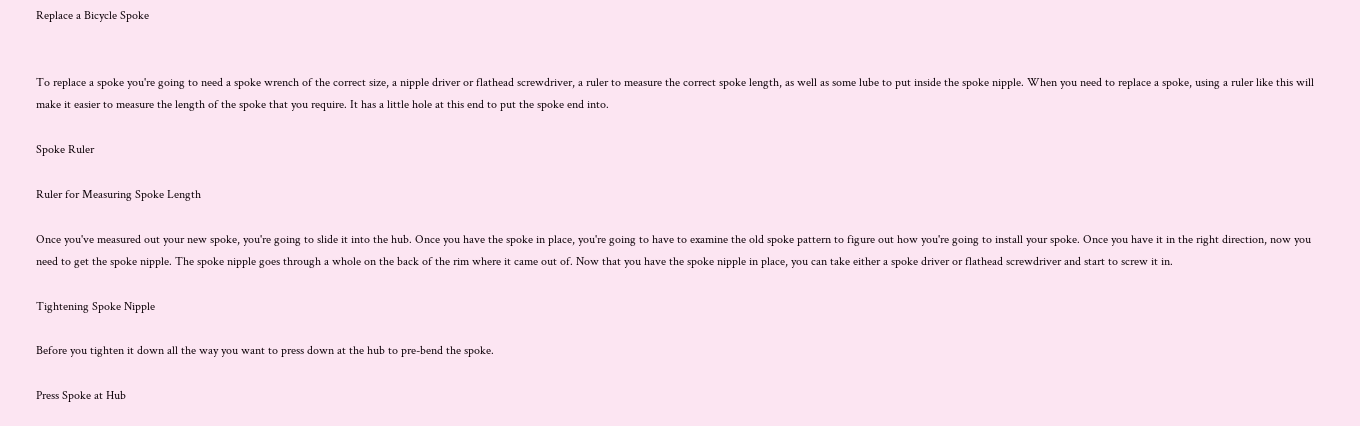Replace a Bicycle Spoke


To replace a spoke you're going to need a spoke wrench of the correct size, a nipple driver or flathead screwdriver, a ruler to measure the correct spoke length, as well as some lube to put inside the spoke nipple. When you need to replace a spoke, using a ruler like this will make it easier to measure the length of the spoke that you require. It has a little hole at this end to put the spoke end into.

Spoke Ruler

Ruler for Measuring Spoke Length

Once you've measured out your new spoke, you're going to slide it into the hub. Once you have the spoke in place, you're going to have to examine the old spoke pattern to figure out how you're going to install your spoke. Once you have it in the right direction, now you need to get the spoke nipple. The spoke nipple goes through a whole on the back of the rim where it came out of. Now that you have the spoke nipple in place, you can take either a spoke driver or flathead screwdriver and start to screw it in.

Tightening Spoke Nipple

Before you tighten it down all the way you want to press down at the hub to pre-bend the spoke.

Press Spoke at Hub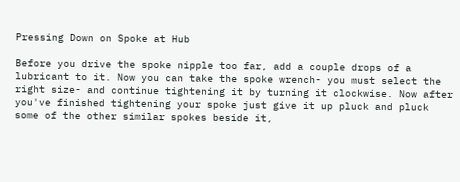Pressing Down on Spoke at Hub

Before you drive the spoke nipple too far, add a couple drops of a lubricant to it. Now you can take the spoke wrench- you must select the right size- and continue tightening it by turning it clockwise. Now after you've finished tightening your spoke just give it up pluck and pluck some of the other similar spokes beside it,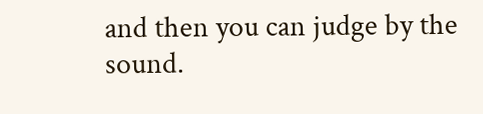and then you can judge by the sound.